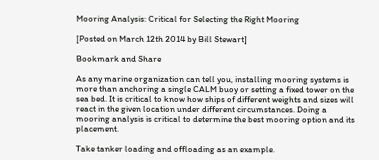Mooring Analysis: Critical for Selecting the Right Mooring

[Posted on March 12th 2014 by Bill Stewart]

Bookmark and Share

As any marine organization can tell you, installing mooring systems is more than anchoring a single CALM buoy or setting a fixed tower on the sea bed. It is critical to know how ships of different weights and sizes will react in the given location under different circumstances. Doing a mooring analysis is critical to determine the best mooring option and its placement.

Take tanker loading and offloading as an example.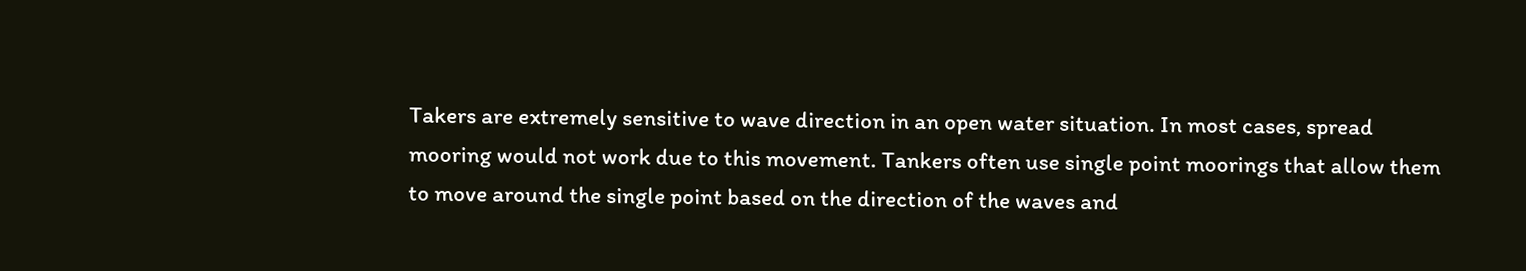Takers are extremely sensitive to wave direction in an open water situation. In most cases, spread mooring would not work due to this movement. Tankers often use single point moorings that allow them to move around the single point based on the direction of the waves and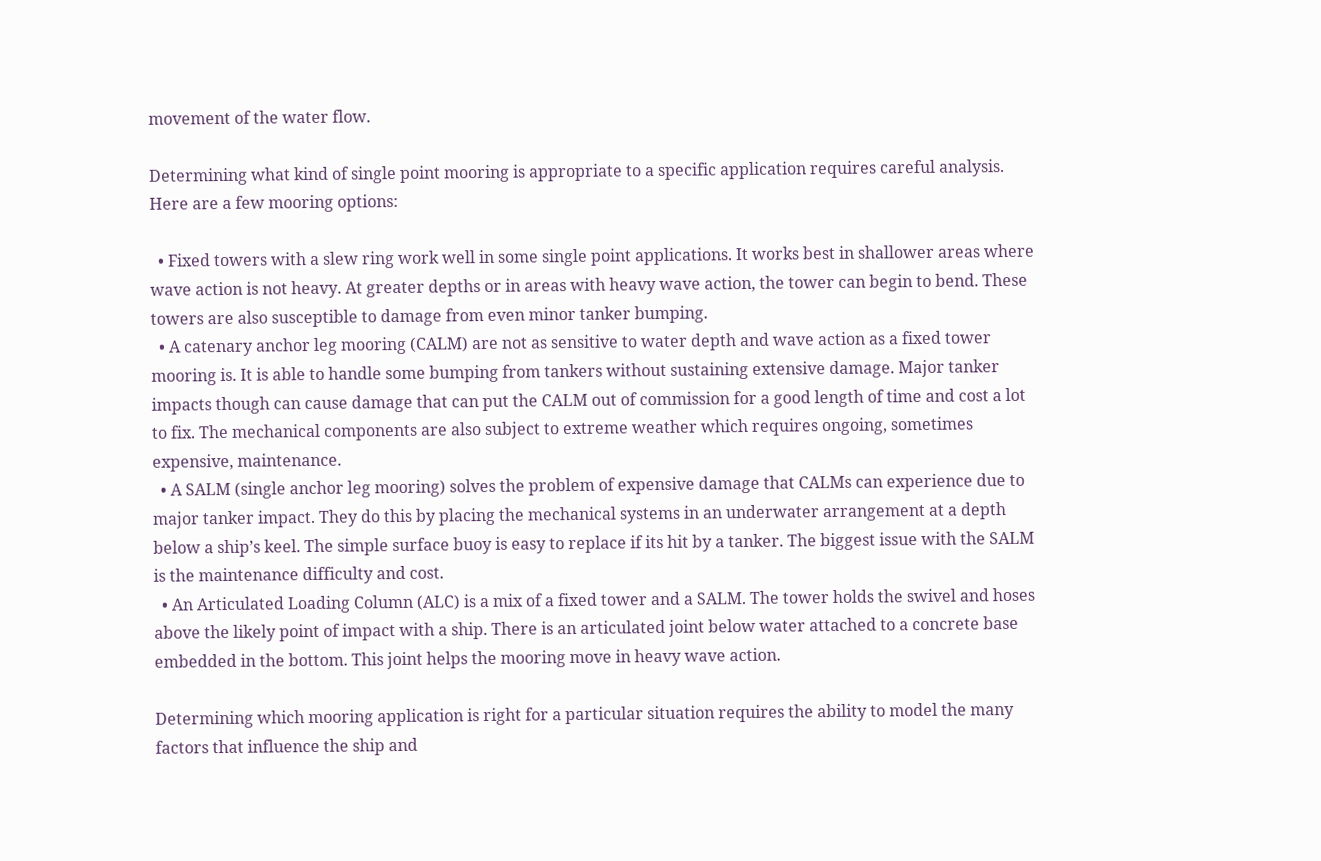movement of the water flow.

Determining what kind of single point mooring is appropriate to a specific application requires careful analysis. Here are a few mooring options:

  • Fixed towers with a slew ring work well in some single point applications. It works best in shallower areas where wave action is not heavy. At greater depths or in areas with heavy wave action, the tower can begin to bend. These towers are also susceptible to damage from even minor tanker bumping.
  • A catenary anchor leg mooring (CALM) are not as sensitive to water depth and wave action as a fixed tower mooring is. It is able to handle some bumping from tankers without sustaining extensive damage. Major tanker impacts though can cause damage that can put the CALM out of commission for a good length of time and cost a lot to fix. The mechanical components are also subject to extreme weather which requires ongoing, sometimes expensive, maintenance.
  • A SALM (single anchor leg mooring) solves the problem of expensive damage that CALMs can experience due to major tanker impact. They do this by placing the mechanical systems in an underwater arrangement at a depth below a ship’s keel. The simple surface buoy is easy to replace if its hit by a tanker. The biggest issue with the SALM is the maintenance difficulty and cost.
  • An Articulated Loading Column (ALC) is a mix of a fixed tower and a SALM. The tower holds the swivel and hoses above the likely point of impact with a ship. There is an articulated joint below water attached to a concrete base embedded in the bottom. This joint helps the mooring move in heavy wave action.

Determining which mooring application is right for a particular situation requires the ability to model the many factors that influence the ship and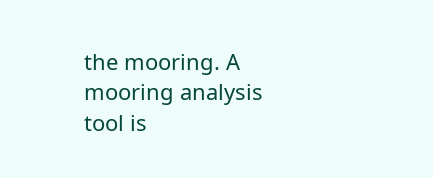the mooring. A mooring analysis tool is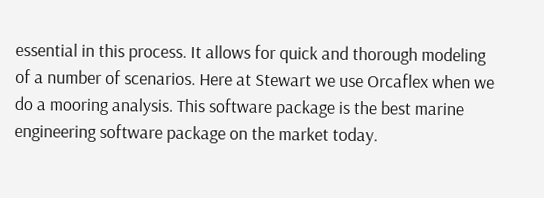essential in this process. It allows for quick and thorough modeling of a number of scenarios. Here at Stewart we use Orcaflex when we do a mooring analysis. This software package is the best marine engineering software package on the market today.